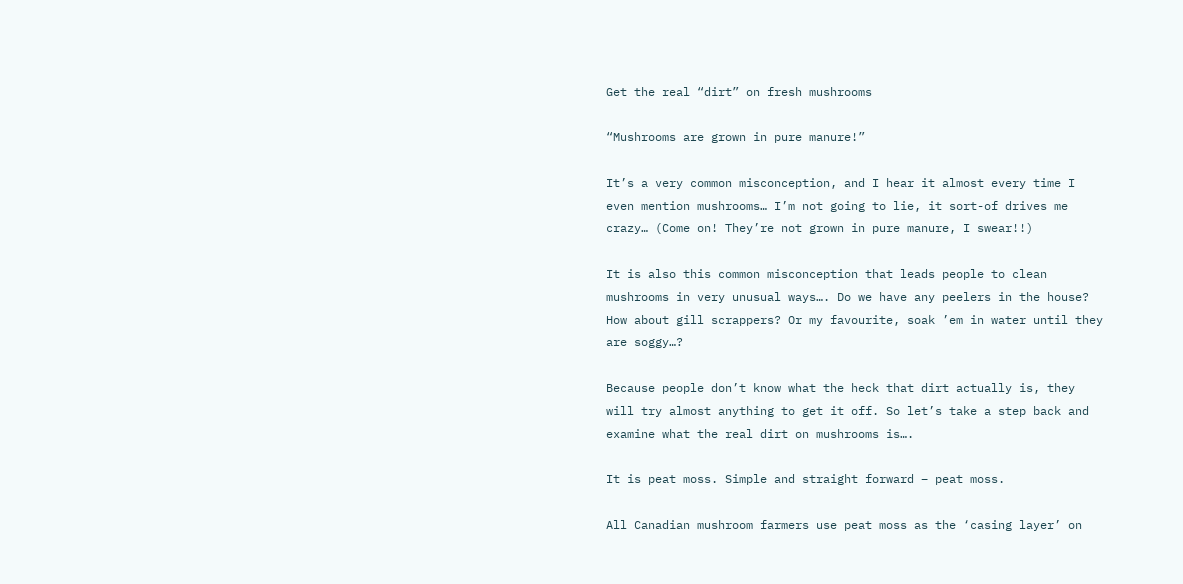Get the real “dirt” on fresh mushrooms

“Mushrooms are grown in pure manure!”

It’s a very common misconception, and I hear it almost every time I even mention mushrooms… I’m not going to lie, it sort-of drives me crazy… (Come on! They’re not grown in pure manure, I swear!!)

It is also this common misconception that leads people to clean mushrooms in very unusual ways…. Do we have any peelers in the house? How about gill scrappers? Or my favourite, soak ’em in water until they are soggy…?

Because people don’t know what the heck that dirt actually is, they will try almost anything to get it off. So let’s take a step back and examine what the real dirt on mushrooms is….

It is peat moss. Simple and straight forward – peat moss.

All Canadian mushroom farmers use peat moss as the ‘casing layer’ on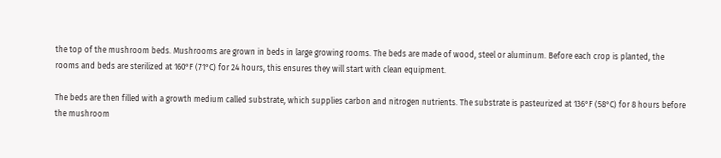the top of the mushroom beds. Mushrooms are grown in beds in large growing rooms. The beds are made of wood, steel or aluminum. Before each crop is planted, the rooms and beds are sterilized at 160°F (71°C) for 24 hours, this ensures they will start with clean equipment.

The beds are then filled with a growth medium called substrate, which supplies carbon and nitrogen nutrients. The substrate is pasteurized at 136°F (58°C) for 8 hours before the mushroom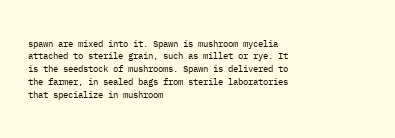spawn are mixed into it. Spawn is mushroom mycelia attached to sterile grain, such as millet or rye. It is the seedstock of mushrooms. Spawn is delivered to the farmer, in sealed bags from sterile laboratories that specialize in mushroom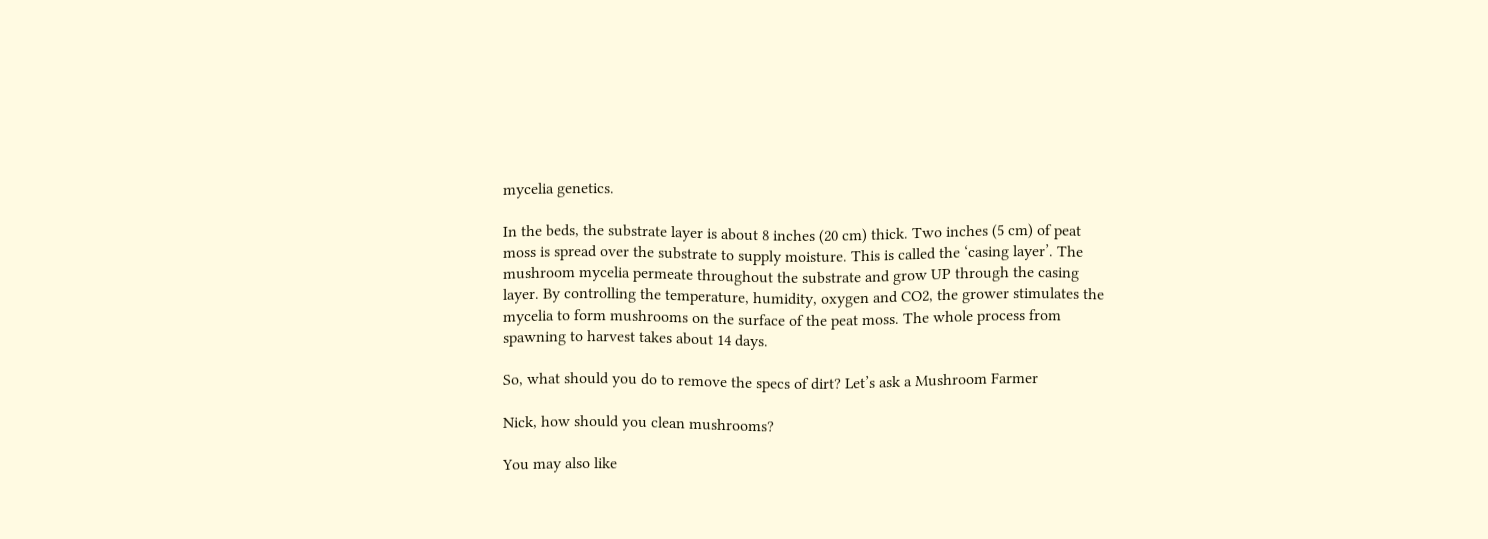mycelia genetics.

In the beds, the substrate layer is about 8 inches (20 cm) thick. Two inches (5 cm) of peat moss is spread over the substrate to supply moisture. This is called the ‘casing layer’. The mushroom mycelia permeate throughout the substrate and grow UP through the casing layer. By controlling the temperature, humidity, oxygen and CO2, the grower stimulates the mycelia to form mushrooms on the surface of the peat moss. The whole process from spawning to harvest takes about 14 days.

So, what should you do to remove the specs of dirt? Let’s ask a Mushroom Farmer

Nick, how should you clean mushrooms?

You may also like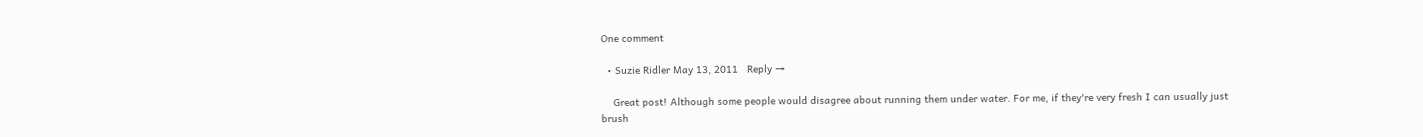One comment

  • Suzie Ridler May 13, 2011   Reply →

    Great post! Although some people would disagree about running them under water. For me, if they're very fresh I can usually just brush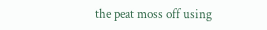the peat moss off using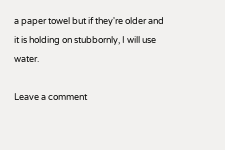a paper towel but if they're older and it is holding on stubbornly, I will use water.

Leave a comment